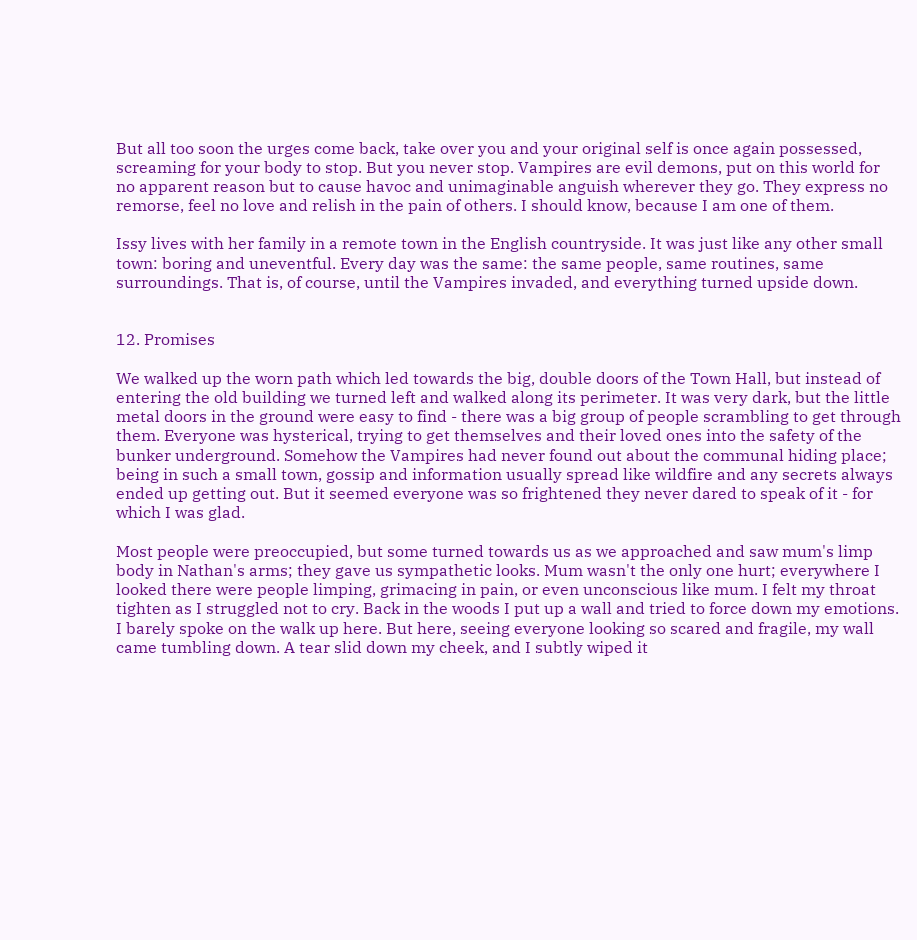But all too soon the urges come back, take over you and your original self is once again possessed, screaming for your body to stop. But you never stop. Vampires are evil demons, put on this world for no apparent reason but to cause havoc and unimaginable anguish wherever they go. They express no remorse, feel no love and relish in the pain of others. I should know, because I am one of them.

Issy lives with her family in a remote town in the English countryside. It was just like any other small town: boring and uneventful. Every day was the same: the same people, same routines, same surroundings. That is, of course, until the Vampires invaded, and everything turned upside down.


12. Promises

We walked up the worn path which led towards the big, double doors of the Town Hall, but instead of entering the old building we turned left and walked along its perimeter. It was very dark, but the little metal doors in the ground were easy to find - there was a big group of people scrambling to get through them. Everyone was hysterical, trying to get themselves and their loved ones into the safety of the bunker underground. Somehow the Vampires had never found out about the communal hiding place; being in such a small town, gossip and information usually spread like wildfire and any secrets always ended up getting out. But it seemed everyone was so frightened they never dared to speak of it - for which I was glad.

Most people were preoccupied, but some turned towards us as we approached and saw mum's limp body in Nathan's arms; they gave us sympathetic looks. Mum wasn't the only one hurt; everywhere I looked there were people limping, grimacing in pain, or even unconscious like mum. I felt my throat tighten as I struggled not to cry. Back in the woods I put up a wall and tried to force down my emotions. I barely spoke on the walk up here. But here, seeing everyone looking so scared and fragile, my wall came tumbling down. A tear slid down my cheek, and I subtly wiped it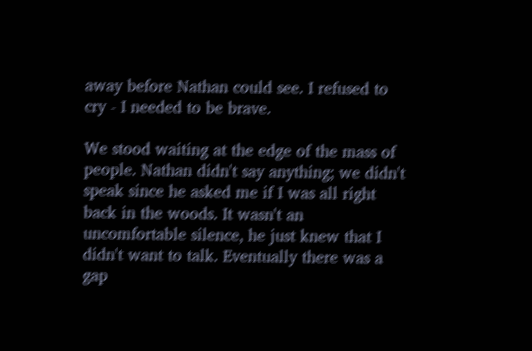away before Nathan could see. I refused to cry - I needed to be brave.

We stood waiting at the edge of the mass of people. Nathan didn't say anything; we didn't speak since he asked me if I was all right back in the woods. It wasn't an uncomfortable silence, he just knew that I didn't want to talk. Eventually there was a gap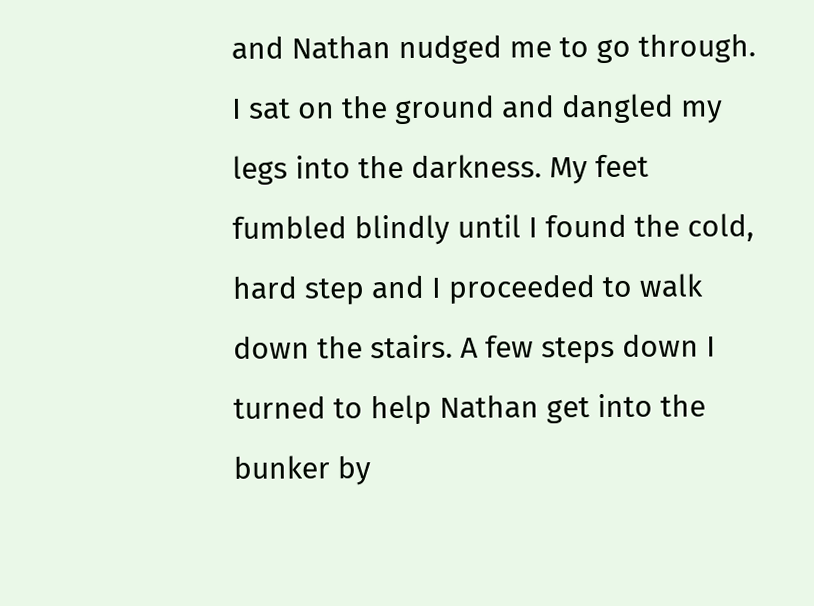and Nathan nudged me to go through. I sat on the ground and dangled my legs into the darkness. My feet fumbled blindly until I found the cold, hard step and I proceeded to walk down the stairs. A few steps down I turned to help Nathan get into the bunker by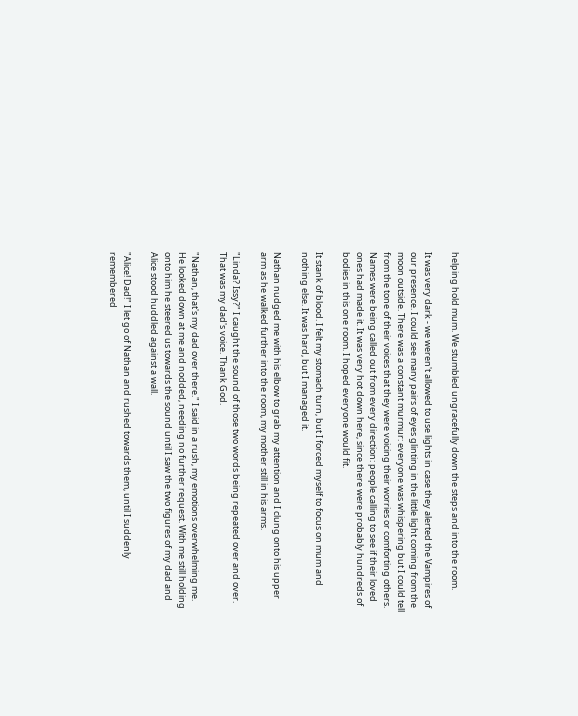helping hold mum. We stumbled ungracefully down the steps and into the room.

It was very dark - we weren't allowed to use lights in case they alerted the Vampires of our presence. I could see many pairs of eyes glinting in the little light coming from the moon outside. There was a constant murmur: everyone was whispering but I could tell from the tone of their voices that they were voicing their worries or comforting others. Names were being called out from every direction: people calling to see if their loved ones had made it. It was very hot down here, since there were probably hundreds of bodies in this one room. I hoped everyone would fit.

It stank of blood. I felt my stomach turn, but I forced myself to focus on mum and nothing else. It was hard, but I managed it.

Nathan nudged me with his elbow to grab my attention and I clung onto his upper arm as he walked further into the room, my mother still in his arms.

"Linda? Issy?" I caught the sound of those two words being repeated over and over. That was my dad's voice. Thank God.

"Nathan, that's my dad over there." I said in a rush, my emotions overwhelming me. He looked down at me and nodded, needing no further request. With me still holding onto him he steered us towards the sound until I saw the two figures of my dad and Alice stood huddled against a wall.

"Alice! Dad!" I let go of Nathan and rushed towards them, until I suddenly remembered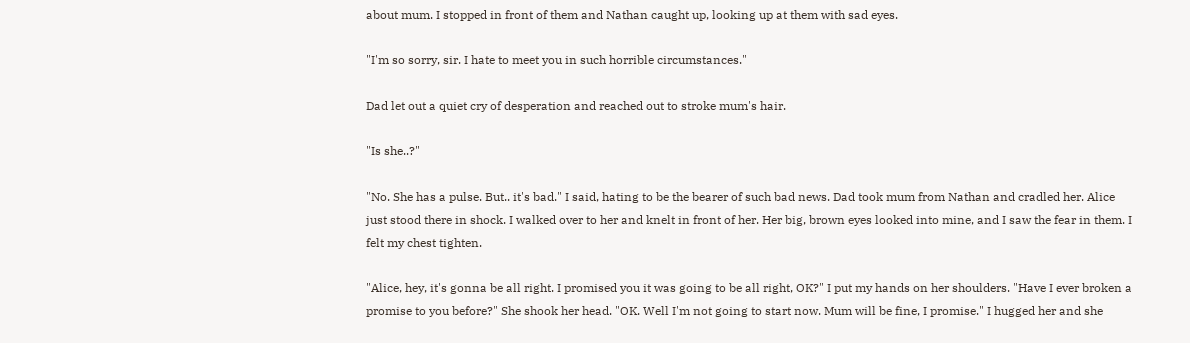about mum. I stopped in front of them and Nathan caught up, looking up at them with sad eyes.

"I'm so sorry, sir. I hate to meet you in such horrible circumstances."

Dad let out a quiet cry of desperation and reached out to stroke mum's hair.

"Is she..?"

"No. She has a pulse. But.. it's bad." I said, hating to be the bearer of such bad news. Dad took mum from Nathan and cradled her. Alice just stood there in shock. I walked over to her and knelt in front of her. Her big, brown eyes looked into mine, and I saw the fear in them. I felt my chest tighten.

"Alice, hey, it's gonna be all right. I promised you it was going to be all right, OK?" I put my hands on her shoulders. "Have I ever broken a promise to you before?" She shook her head. "OK. Well I'm not going to start now. Mum will be fine, I promise." I hugged her and she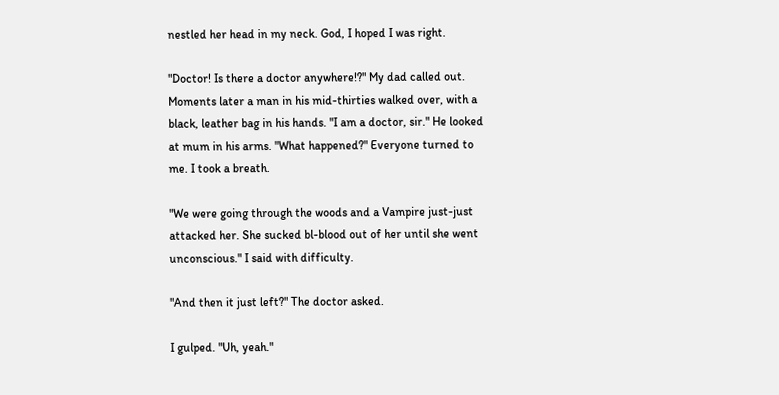nestled her head in my neck. God, I hoped I was right.

"Doctor! Is there a doctor anywhere!?" My dad called out. Moments later a man in his mid-thirties walked over, with a black, leather bag in his hands. "I am a doctor, sir." He looked at mum in his arms. "What happened?" Everyone turned to me. I took a breath.

"We were going through the woods and a Vampire just-just attacked her. She sucked bl-blood out of her until she went unconscious." I said with difficulty.

"And then it just left?" The doctor asked.

I gulped. "Uh, yeah."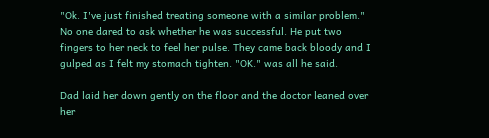"Ok. I've just finished treating someone with a similar problem." No one dared to ask whether he was successful. He put two fingers to her neck to feel her pulse. They came back bloody and I gulped as I felt my stomach tighten. "OK." was all he said.

Dad laid her down gently on the floor and the doctor leaned over her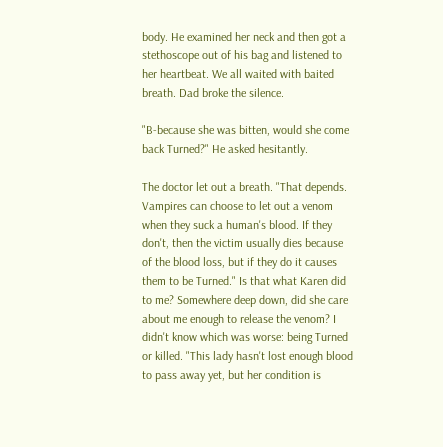body. He examined her neck and then got a stethoscope out of his bag and listened to her heartbeat. We all waited with baited breath. Dad broke the silence.

"B-because she was bitten, would she come back Turned?" He asked hesitantly.

The doctor let out a breath. "That depends. Vampires can choose to let out a venom when they suck a human's blood. If they don't, then the victim usually dies because of the blood loss, but if they do it causes them to be Turned." Is that what Karen did to me? Somewhere deep down, did she care about me enough to release the venom? I didn't know which was worse: being Turned or killed. "This lady hasn't lost enough blood to pass away yet, but her condition is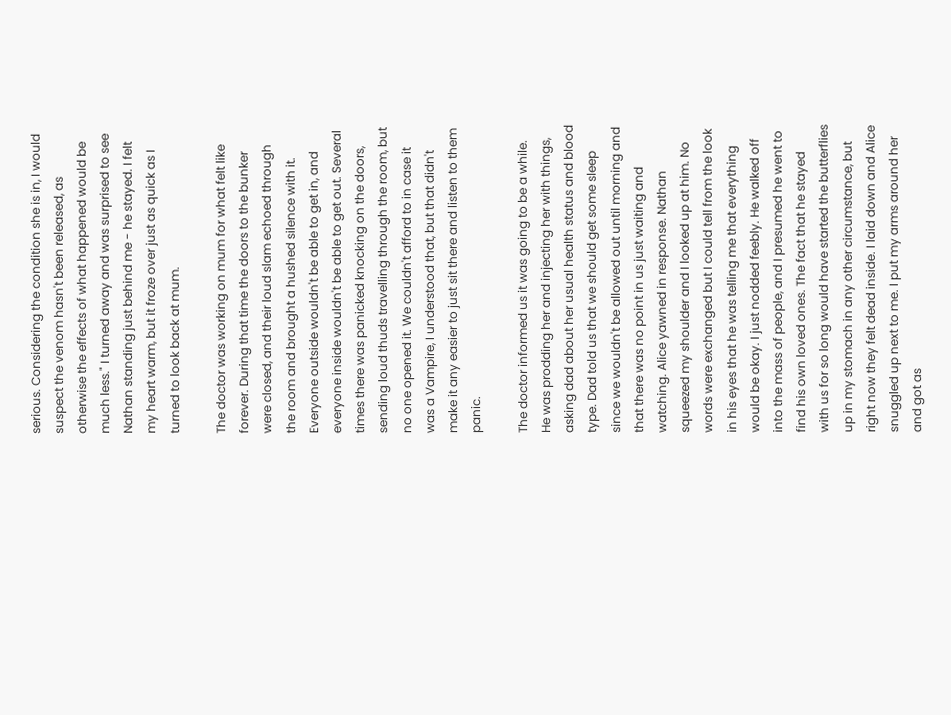serious. Considering the condition she is in, I would suspect the venom hasn't been released, as otherwise the effects of what happened would be much less." I turned away and was surprised to see Nathan standing just behind me - he stayed. I felt my heart warm, but it froze over just as quick as I turned to look back at mum.

The doctor was working on mum for what felt like forever. During that time the doors to the bunker were closed, and their loud slam echoed through the room and brought a hushed silence with it. Everyone outside wouldn't be able to get in, and everyone inside wouldn't be able to get out. Several times there was panicked knocking on the doors, sending loud thuds travelling through the room, but no one opened it. We couldn't afford to in case it was a Vampire, I understood that, but that didn't make it any easier to just sit there and listen to them panic.

The doctor informed us it was going to be a while. He was prodding her and injecting her with things, asking dad about her usual health status and blood type. Dad told us that we should get some sleep since we wouldn't be allowed out until morning and that there was no point in us just waiting and watching. Alice yawned in response. Nathan squeezed my shoulder and I looked up at him. No words were exchanged but I could tell from the look in his eyes that he was telling me that everything would be okay. I just nodded feebly. He walked off into the mass of people, and I presumed he went to find his own loved ones. The fact that he stayed with us for so long would have started the butterflies up in my stomach in any other circumstance, but right now they felt dead inside. I laid down and Alice snuggled up next to me. I put my arms around her and got as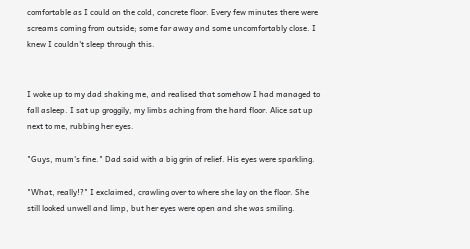comfortable as I could on the cold, concrete floor. Every few minutes there were screams coming from outside; some far away and some uncomfortably close. I knew I couldn't sleep through this.


I woke up to my dad shaking me, and realised that somehow I had managed to fall asleep. I sat up groggily, my limbs aching from the hard floor. Alice sat up next to me, rubbing her eyes.

"Guys, mum's fine." Dad said with a big grin of relief. His eyes were sparkling.

"What, really!?" I exclaimed, crawling over to where she lay on the floor. She still looked unwell and limp, but her eyes were open and she was smiling.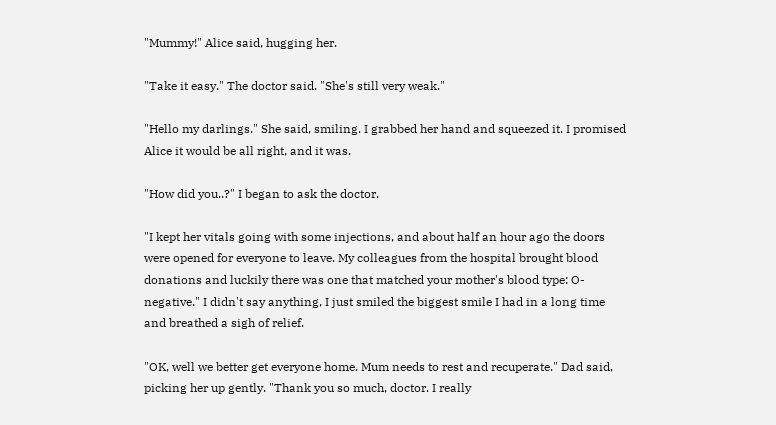"Mummy!" Alice said, hugging her.

"Take it easy." The doctor said. "She's still very weak."

"Hello my darlings." She said, smiling. I grabbed her hand and squeezed it. I promised Alice it would be all right, and it was.

"How did you..?" I began to ask the doctor.

"I kept her vitals going with some injections, and about half an hour ago the doors were opened for everyone to leave. My colleagues from the hospital brought blood donations and luckily there was one that matched your mother's blood type: O-negative." I didn't say anything, I just smiled the biggest smile I had in a long time and breathed a sigh of relief.

"OK, well we better get everyone home. Mum needs to rest and recuperate." Dad said, picking her up gently. "Thank you so much, doctor. I really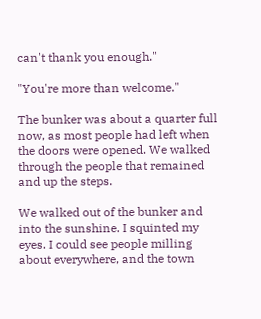can't thank you enough."

"You're more than welcome."

The bunker was about a quarter full now, as most people had left when the doors were opened. We walked through the people that remained and up the steps.

We walked out of the bunker and into the sunshine. I squinted my eyes. I could see people milling about everywhere, and the town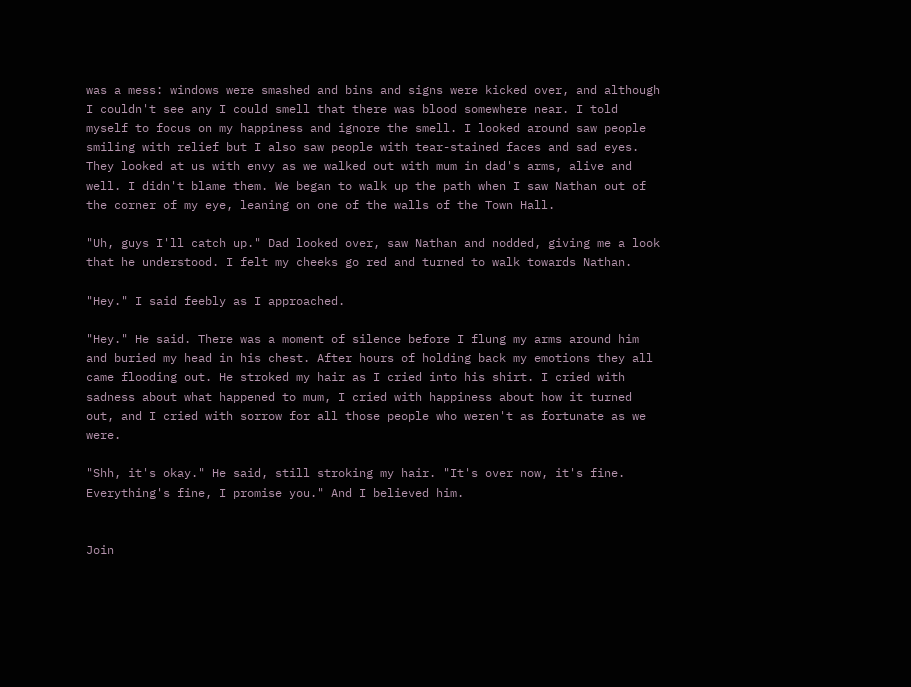was a mess: windows were smashed and bins and signs were kicked over, and although I couldn't see any I could smell that there was blood somewhere near. I told myself to focus on my happiness and ignore the smell. I looked around saw people smiling with relief but I also saw people with tear-stained faces and sad eyes. They looked at us with envy as we walked out with mum in dad's arms, alive and well. I didn't blame them. We began to walk up the path when I saw Nathan out of the corner of my eye, leaning on one of the walls of the Town Hall.

"Uh, guys I'll catch up." Dad looked over, saw Nathan and nodded, giving me a look that he understood. I felt my cheeks go red and turned to walk towards Nathan.

"Hey." I said feebly as I approached.

"Hey." He said. There was a moment of silence before I flung my arms around him and buried my head in his chest. After hours of holding back my emotions they all came flooding out. He stroked my hair as I cried into his shirt. I cried with sadness about what happened to mum, I cried with happiness about how it turned out, and I cried with sorrow for all those people who weren't as fortunate as we were.

"Shh, it's okay." He said, still stroking my hair. "It's over now, it's fine. Everything's fine, I promise you." And I believed him.


Join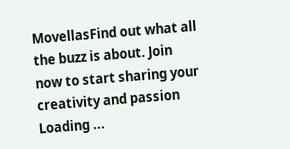MovellasFind out what all the buzz is about. Join now to start sharing your creativity and passion
Loading ...